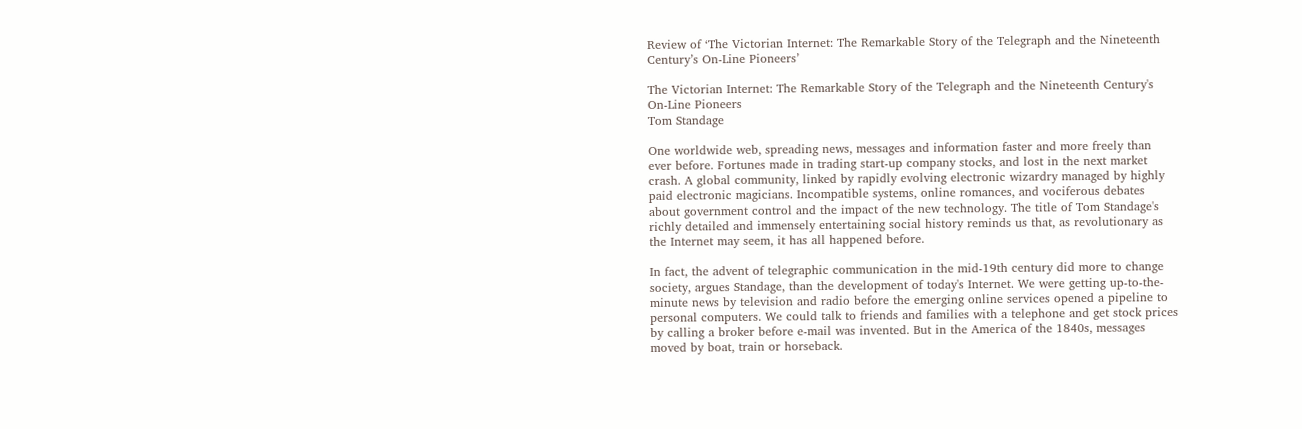Review of ‘The Victorian Internet: The Remarkable Story of the Telegraph and the Nineteenth Century’s On-Line Pioneers’

The Victorian Internet: The Remarkable Story of the Telegraph and the Nineteenth Century's On-Line Pioneers
Tom Standage

One worldwide web, spreading news, messages and information faster and more freely than ever before. Fortunes made in trading start-up company stocks, and lost in the next market crash. A global community, linked by rapidly evolving electronic wizardry managed by highly paid electronic magicians. Incompatible systems, online romances, and vociferous debates about government control and the impact of the new technology. The title of Tom Standage's richly detailed and immensely entertaining social history reminds us that, as revolutionary as the Internet may seem, it has all happened before.

In fact, the advent of telegraphic communication in the mid-19th century did more to change society, argues Standage, than the development of today's Internet. We were getting up-to-the-minute news by television and radio before the emerging online services opened a pipeline to personal computers. We could talk to friends and families with a telephone and get stock prices by calling a broker before e-mail was invented. But in the America of the 1840s, messages moved by boat, train or horseback.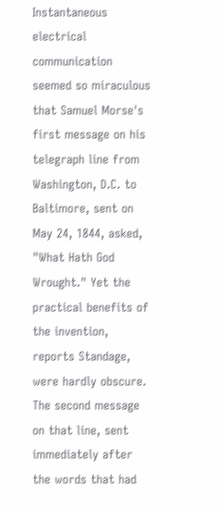Instantaneous electrical communication seemed so miraculous that Samuel Morse's first message on his telegraph line from Washington, D.C. to Baltimore, sent on May 24, 1844, asked, "What Hath God Wrought." Yet the practical benefits of the invention, reports Standage, were hardly obscure. The second message on that line, sent immediately after the words that had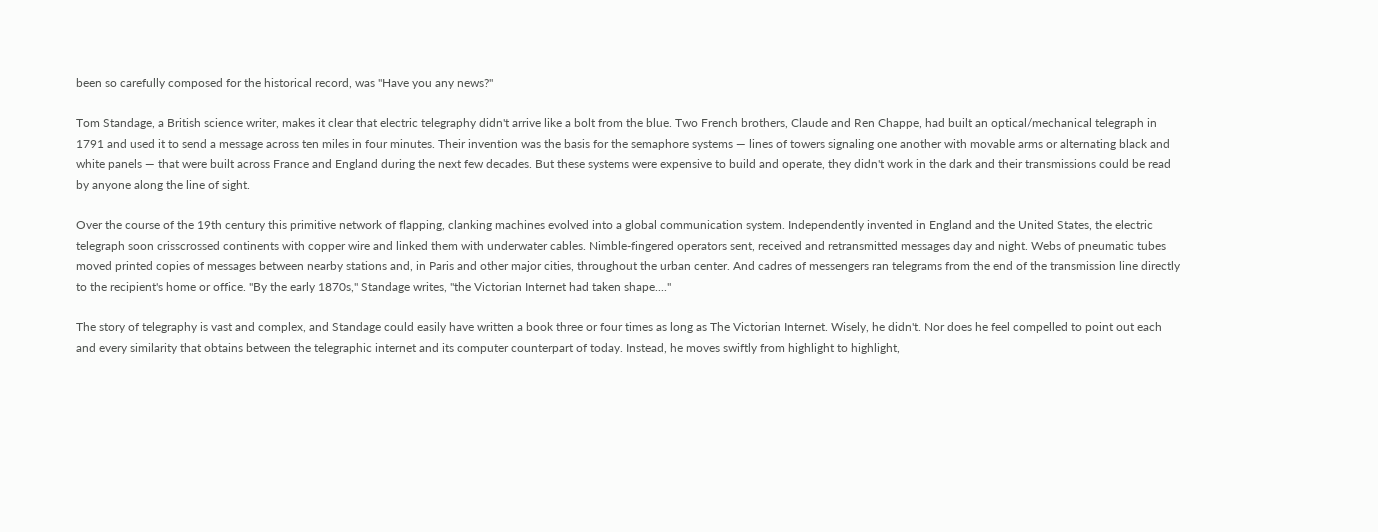been so carefully composed for the historical record, was "Have you any news?"

Tom Standage, a British science writer, makes it clear that electric telegraphy didn't arrive like a bolt from the blue. Two French brothers, Claude and Ren Chappe, had built an optical/mechanical telegraph in 1791 and used it to send a message across ten miles in four minutes. Their invention was the basis for the semaphore systems — lines of towers signaling one another with movable arms or alternating black and white panels — that were built across France and England during the next few decades. But these systems were expensive to build and operate, they didn't work in the dark and their transmissions could be read by anyone along the line of sight.

Over the course of the 19th century this primitive network of flapping, clanking machines evolved into a global communication system. Independently invented in England and the United States, the electric telegraph soon crisscrossed continents with copper wire and linked them with underwater cables. Nimble-fingered operators sent, received and retransmitted messages day and night. Webs of pneumatic tubes moved printed copies of messages between nearby stations and, in Paris and other major cities, throughout the urban center. And cadres of messengers ran telegrams from the end of the transmission line directly to the recipient's home or office. "By the early 1870s," Standage writes, "the Victorian Internet had taken shape...."

The story of telegraphy is vast and complex, and Standage could easily have written a book three or four times as long as The Victorian Internet. Wisely, he didn't. Nor does he feel compelled to point out each and every similarity that obtains between the telegraphic internet and its computer counterpart of today. Instead, he moves swiftly from highlight to highlight,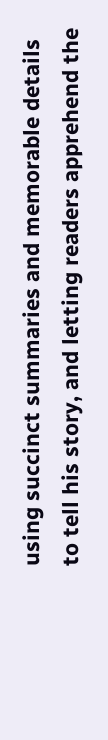using succinct summaries and memorable details to tell his story, and letting readers apprehend the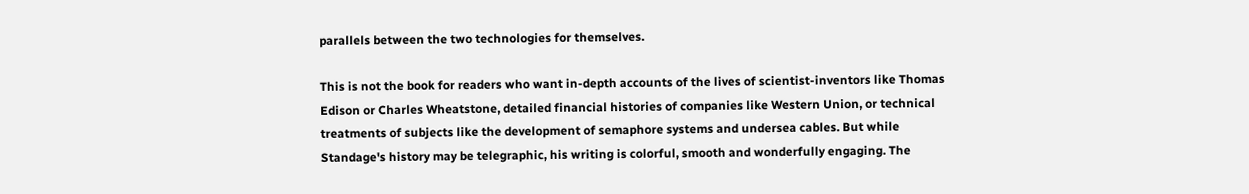parallels between the two technologies for themselves.

This is not the book for readers who want in-depth accounts of the lives of scientist-inventors like Thomas Edison or Charles Wheatstone, detailed financial histories of companies like Western Union, or technical treatments of subjects like the development of semaphore systems and undersea cables. But while Standage's history may be telegraphic, his writing is colorful, smooth and wonderfully engaging. The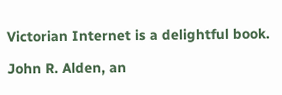Victorian Internet is a delightful book.

John R. Alden, an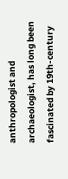anthropologist and archaeologist, has long been fascinated by 19th-century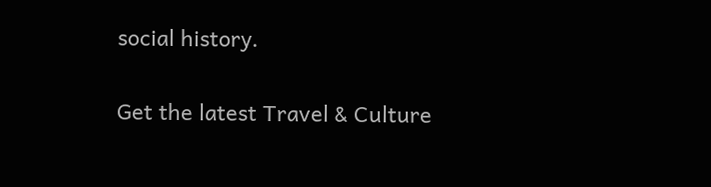social history.

Get the latest Travel & Culture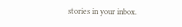stories in your inbox.